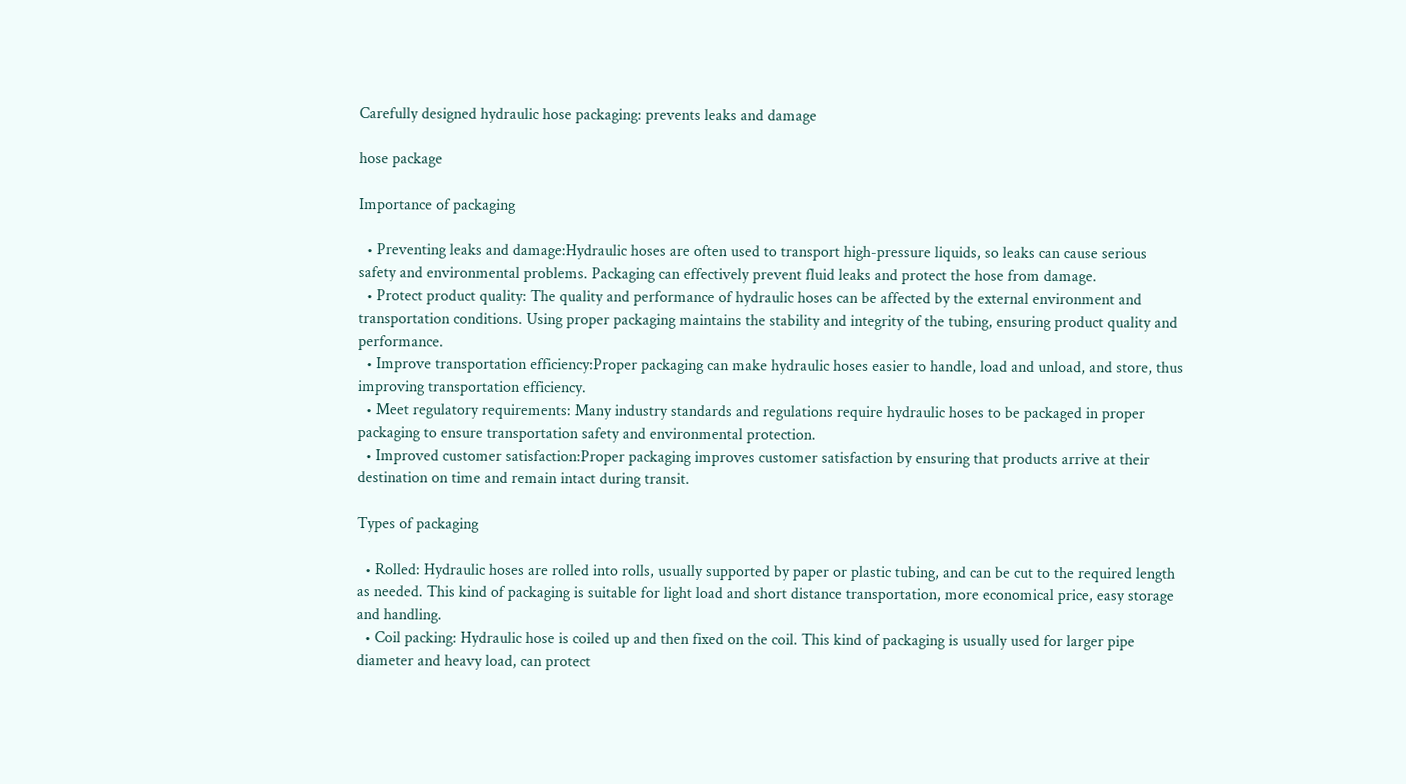Carefully designed hydraulic hose packaging: prevents leaks and damage

hose package

Importance of packaging

  • Preventing leaks and damage:Hydraulic hoses are often used to transport high-pressure liquids, so leaks can cause serious safety and environmental problems. Packaging can effectively prevent fluid leaks and protect the hose from damage.
  • Protect product quality: The quality and performance of hydraulic hoses can be affected by the external environment and transportation conditions. Using proper packaging maintains the stability and integrity of the tubing, ensuring product quality and performance.
  • Improve transportation efficiency:Proper packaging can make hydraulic hoses easier to handle, load and unload, and store, thus improving transportation efficiency.
  • Meet regulatory requirements: Many industry standards and regulations require hydraulic hoses to be packaged in proper packaging to ensure transportation safety and environmental protection.
  • Improved customer satisfaction:Proper packaging improves customer satisfaction by ensuring that products arrive at their destination on time and remain intact during transit.

Types of packaging

  • Rolled: Hydraulic hoses are rolled into rolls, usually supported by paper or plastic tubing, and can be cut to the required length as needed. This kind of packaging is suitable for light load and short distance transportation, more economical price, easy storage and handling.
  • Coil packing: Hydraulic hose is coiled up and then fixed on the coil. This kind of packaging is usually used for larger pipe diameter and heavy load, can protect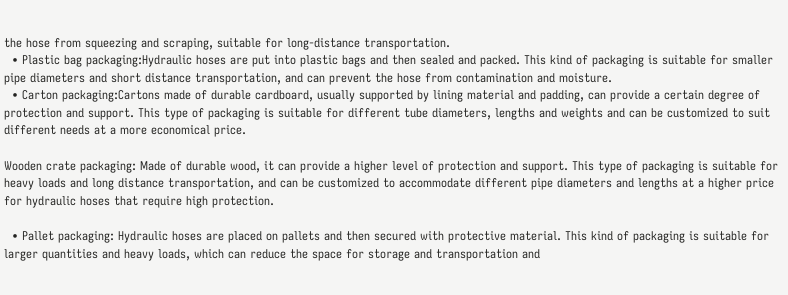the hose from squeezing and scraping, suitable for long-distance transportation.
  • Plastic bag packaging:Hydraulic hoses are put into plastic bags and then sealed and packed. This kind of packaging is suitable for smaller pipe diameters and short distance transportation, and can prevent the hose from contamination and moisture.
  • Carton packaging:Cartons made of durable cardboard, usually supported by lining material and padding, can provide a certain degree of protection and support. This type of packaging is suitable for different tube diameters, lengths and weights and can be customized to suit different needs at a more economical price.

Wooden crate packaging: Made of durable wood, it can provide a higher level of protection and support. This type of packaging is suitable for heavy loads and long distance transportation, and can be customized to accommodate different pipe diameters and lengths at a higher price for hydraulic hoses that require high protection.

  • Pallet packaging: Hydraulic hoses are placed on pallets and then secured with protective material. This kind of packaging is suitable for larger quantities and heavy loads, which can reduce the space for storage and transportation and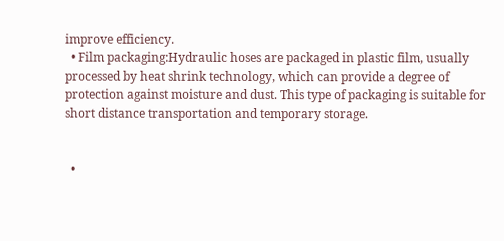improve efficiency.
  • Film packaging:Hydraulic hoses are packaged in plastic film, usually processed by heat shrink technology, which can provide a degree of protection against moisture and dust. This type of packaging is suitable for short distance transportation and temporary storage.


  •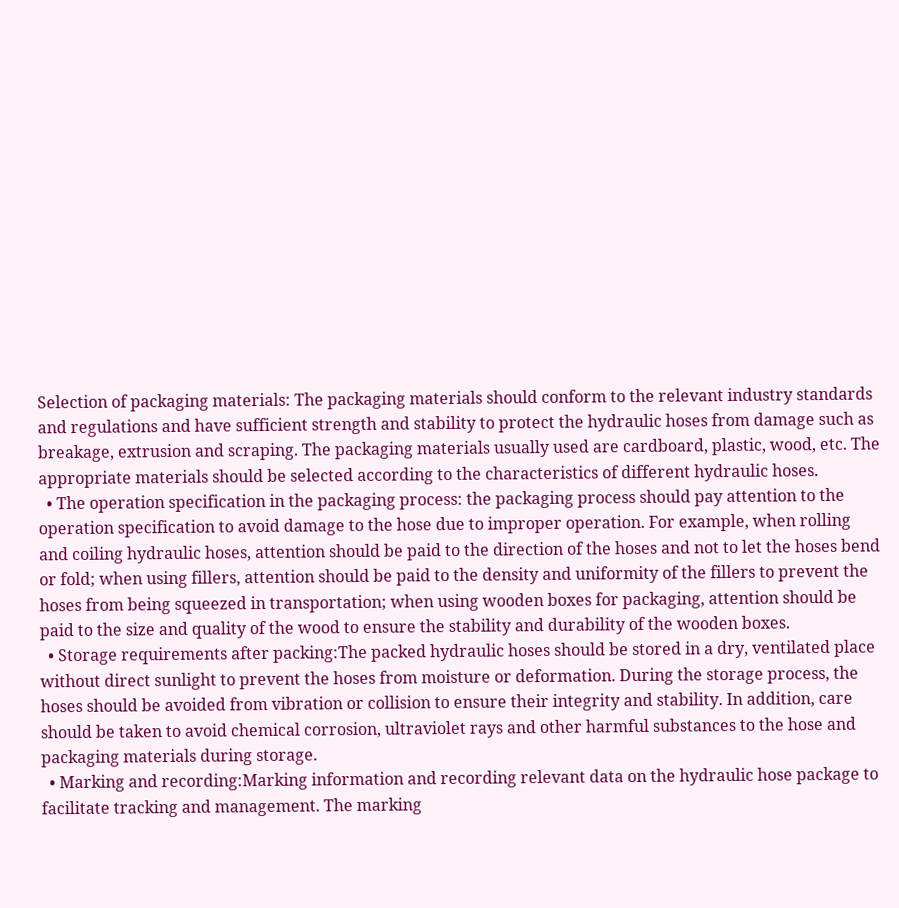Selection of packaging materials: The packaging materials should conform to the relevant industry standards and regulations and have sufficient strength and stability to protect the hydraulic hoses from damage such as breakage, extrusion and scraping. The packaging materials usually used are cardboard, plastic, wood, etc. The appropriate materials should be selected according to the characteristics of different hydraulic hoses.
  • The operation specification in the packaging process: the packaging process should pay attention to the operation specification to avoid damage to the hose due to improper operation. For example, when rolling and coiling hydraulic hoses, attention should be paid to the direction of the hoses and not to let the hoses bend or fold; when using fillers, attention should be paid to the density and uniformity of the fillers to prevent the hoses from being squeezed in transportation; when using wooden boxes for packaging, attention should be paid to the size and quality of the wood to ensure the stability and durability of the wooden boxes.
  • Storage requirements after packing:The packed hydraulic hoses should be stored in a dry, ventilated place without direct sunlight to prevent the hoses from moisture or deformation. During the storage process, the hoses should be avoided from vibration or collision to ensure their integrity and stability. In addition, care should be taken to avoid chemical corrosion, ultraviolet rays and other harmful substances to the hose and packaging materials during storage.
  • Marking and recording:Marking information and recording relevant data on the hydraulic hose package to facilitate tracking and management. The marking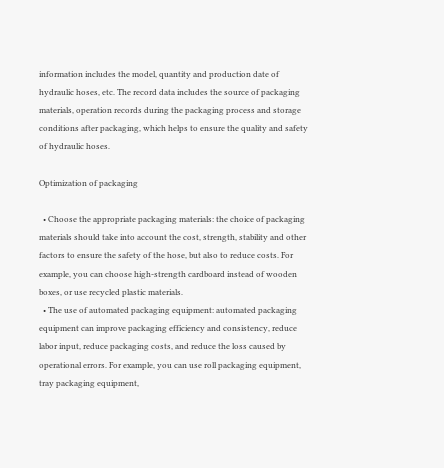information includes the model, quantity and production date of hydraulic hoses, etc. The record data includes the source of packaging materials, operation records during the packaging process and storage conditions after packaging, which helps to ensure the quality and safety of hydraulic hoses.

Optimization of packaging

  • Choose the appropriate packaging materials: the choice of packaging materials should take into account the cost, strength, stability and other factors to ensure the safety of the hose, but also to reduce costs. For example, you can choose high-strength cardboard instead of wooden boxes, or use recycled plastic materials.
  • The use of automated packaging equipment: automated packaging equipment can improve packaging efficiency and consistency, reduce labor input, reduce packaging costs, and reduce the loss caused by operational errors. For example, you can use roll packaging equipment, tray packaging equipment,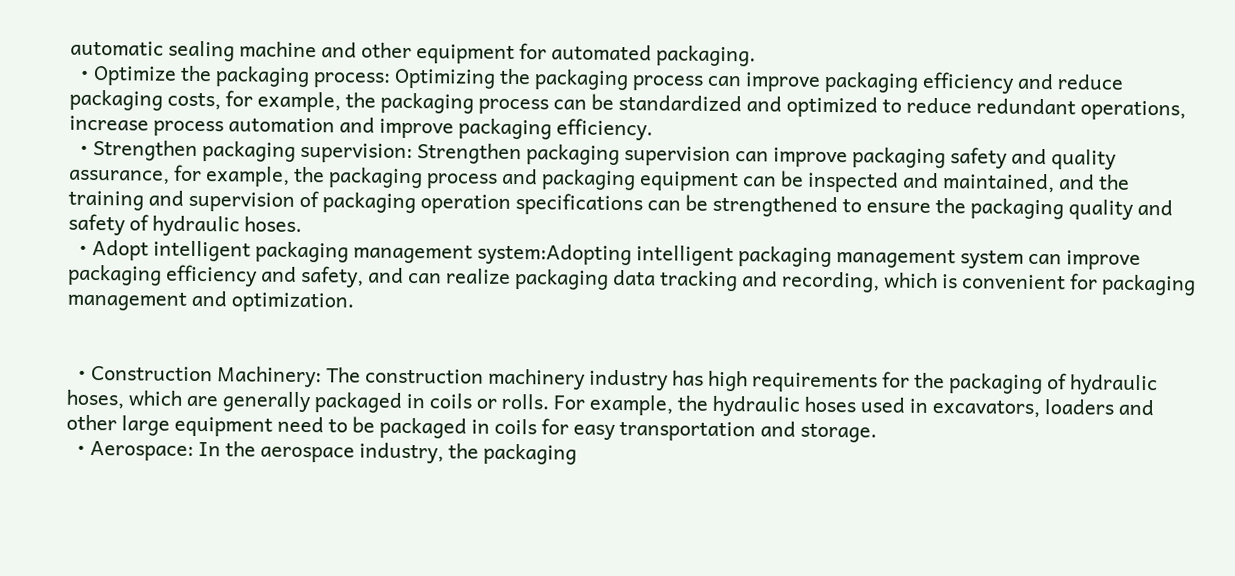automatic sealing machine and other equipment for automated packaging.
  • Optimize the packaging process: Optimizing the packaging process can improve packaging efficiency and reduce packaging costs, for example, the packaging process can be standardized and optimized to reduce redundant operations, increase process automation and improve packaging efficiency.
  • Strengthen packaging supervision: Strengthen packaging supervision can improve packaging safety and quality assurance, for example, the packaging process and packaging equipment can be inspected and maintained, and the training and supervision of packaging operation specifications can be strengthened to ensure the packaging quality and safety of hydraulic hoses.
  • Adopt intelligent packaging management system:Adopting intelligent packaging management system can improve packaging efficiency and safety, and can realize packaging data tracking and recording, which is convenient for packaging management and optimization.


  • Construction Machinery: The construction machinery industry has high requirements for the packaging of hydraulic hoses, which are generally packaged in coils or rolls. For example, the hydraulic hoses used in excavators, loaders and other large equipment need to be packaged in coils for easy transportation and storage.
  • Aerospace: In the aerospace industry, the packaging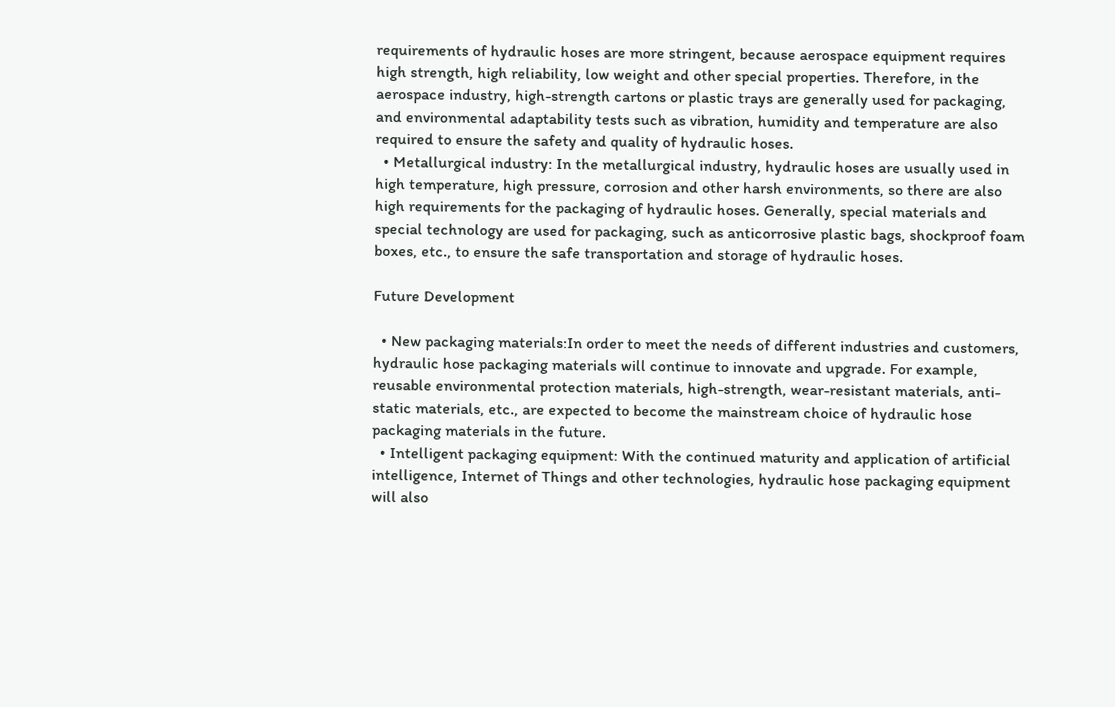requirements of hydraulic hoses are more stringent, because aerospace equipment requires high strength, high reliability, low weight and other special properties. Therefore, in the aerospace industry, high-strength cartons or plastic trays are generally used for packaging, and environmental adaptability tests such as vibration, humidity and temperature are also required to ensure the safety and quality of hydraulic hoses.
  • Metallurgical industry: In the metallurgical industry, hydraulic hoses are usually used in high temperature, high pressure, corrosion and other harsh environments, so there are also high requirements for the packaging of hydraulic hoses. Generally, special materials and special technology are used for packaging, such as anticorrosive plastic bags, shockproof foam boxes, etc., to ensure the safe transportation and storage of hydraulic hoses.

Future Development

  • New packaging materials:In order to meet the needs of different industries and customers, hydraulic hose packaging materials will continue to innovate and upgrade. For example, reusable environmental protection materials, high-strength, wear-resistant materials, anti-static materials, etc., are expected to become the mainstream choice of hydraulic hose packaging materials in the future.
  • Intelligent packaging equipment: With the continued maturity and application of artificial intelligence, Internet of Things and other technologies, hydraulic hose packaging equipment will also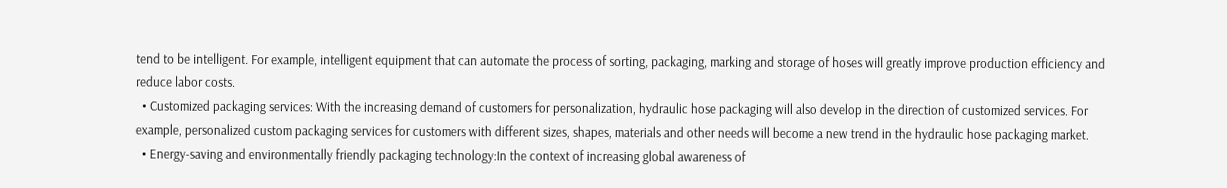tend to be intelligent. For example, intelligent equipment that can automate the process of sorting, packaging, marking and storage of hoses will greatly improve production efficiency and reduce labor costs.
  • Customized packaging services: With the increasing demand of customers for personalization, hydraulic hose packaging will also develop in the direction of customized services. For example, personalized custom packaging services for customers with different sizes, shapes, materials and other needs will become a new trend in the hydraulic hose packaging market.
  • Energy-saving and environmentally friendly packaging technology:In the context of increasing global awareness of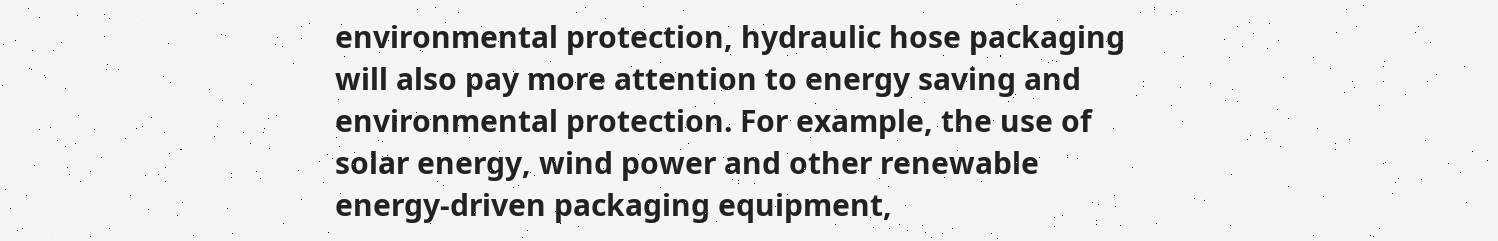environmental protection, hydraulic hose packaging will also pay more attention to energy saving and environmental protection. For example, the use of solar energy, wind power and other renewable energy-driven packaging equipment,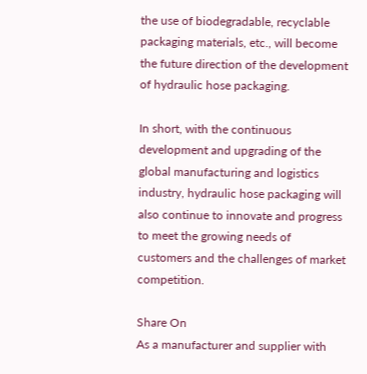the use of biodegradable, recyclable packaging materials, etc., will become the future direction of the development of hydraulic hose packaging.

In short, with the continuous development and upgrading of the global manufacturing and logistics industry, hydraulic hose packaging will also continue to innovate and progress to meet the growing needs of customers and the challenges of market competition.

Share On
As a manufacturer and supplier with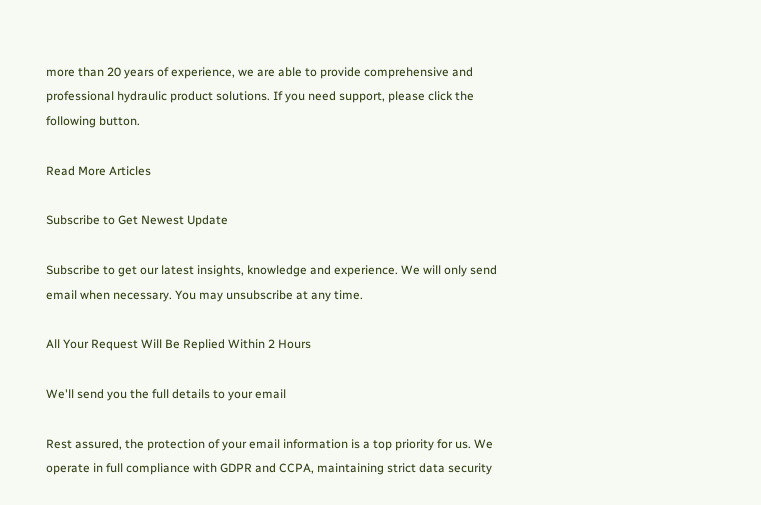more than 20 years of experience, we are able to provide comprehensive and professional hydraulic product solutions. If you need support, please click the following button.

Read More Articles

Subscribe to Get Newest Update

Subscribe to get our latest insights, knowledge and experience. We will only send email when necessary. You may unsubscribe at any time.

All Your Request Will Be Replied Within 2 Hours

We'll send you the full details to your email

Rest assured, the protection of your email information is a top priority for us. We operate in full compliance with GDPR and CCPA, maintaining strict data security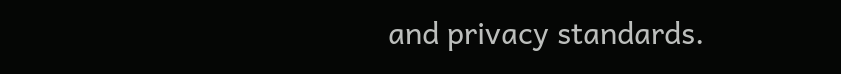and privacy standards.